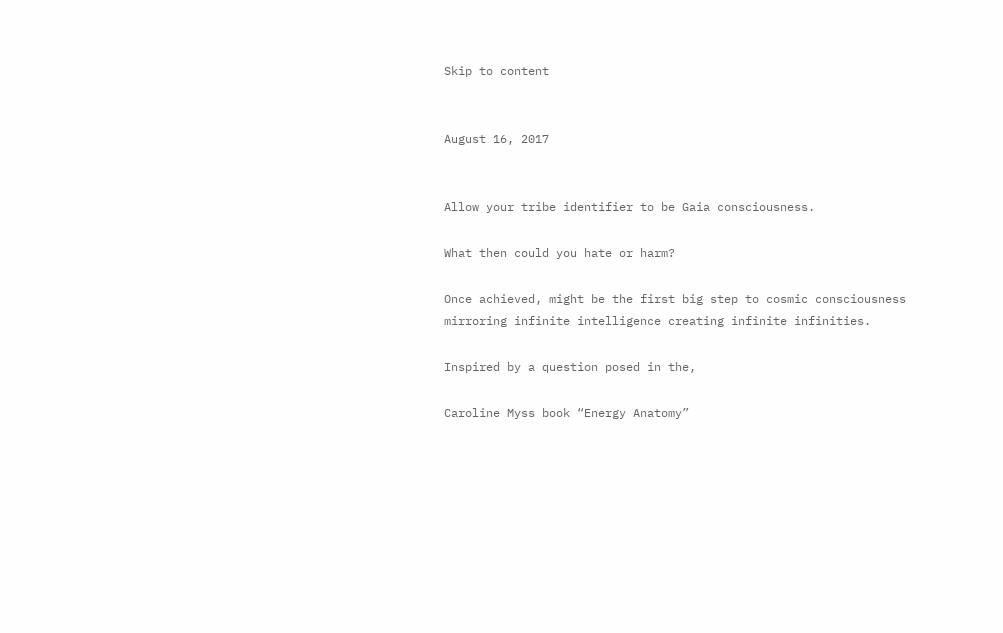Skip to content


August 16, 2017


Allow your tribe identifier to be Gaia consciousness.

What then could you hate or harm?

Once achieved, might be the first big step to cosmic consciousness mirroring infinite intelligence creating infinite infinities.

Inspired by a question posed in the,

Caroline Myss book “Energy Anatomy”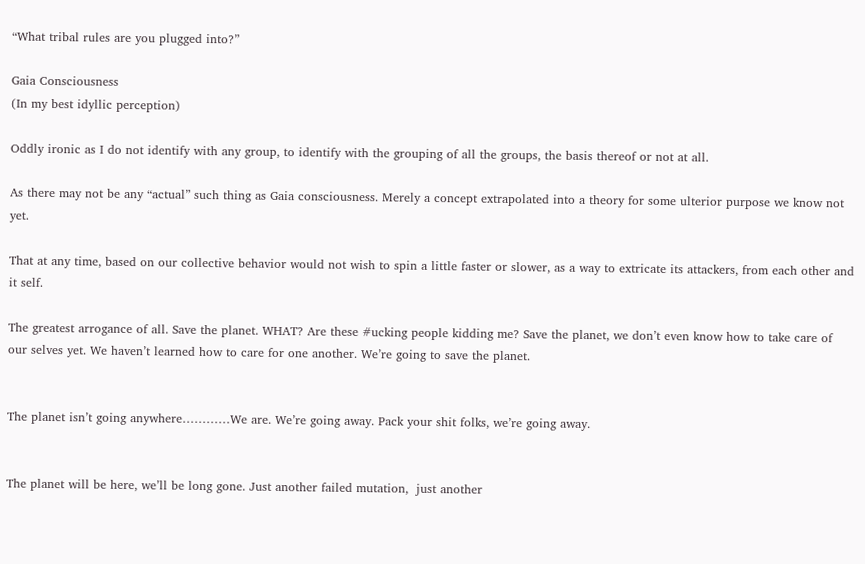“What tribal rules are you plugged into?”

Gaia Consciousness
(In my best idyllic perception)

Oddly ironic as I do not identify with any group, to identify with the grouping of all the groups, the basis thereof or not at all.

As there may not be any “actual” such thing as Gaia consciousness. Merely a concept extrapolated into a theory for some ulterior purpose we know not yet.

That at any time, based on our collective behavior would not wish to spin a little faster or slower, as a way to extricate its attackers, from each other and it self.

The greatest arrogance of all. Save the planet. WHAT? Are these #ucking people kidding me? Save the planet, we don’t even know how to take care of our selves yet. We haven’t learned how to care for one another. We’re going to save the planet.


The planet isn’t going anywhere…………We are. We’re going away. Pack your shit folks, we’re going away.


The planet will be here, we’ll be long gone. Just another failed mutation,  just another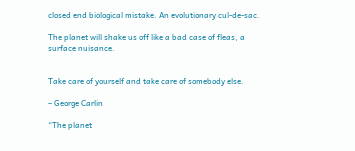closed end biological mistake. An evolutionary cul-de-sac.

The planet will shake us off like a bad case of fleas, a surface nuisance.


Take care of yourself and take care of somebody else.

– George Carlin

“The planet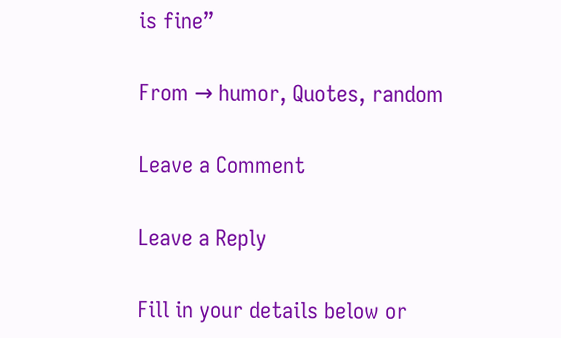is fine”

From → humor, Quotes, random

Leave a Comment

Leave a Reply

Fill in your details below or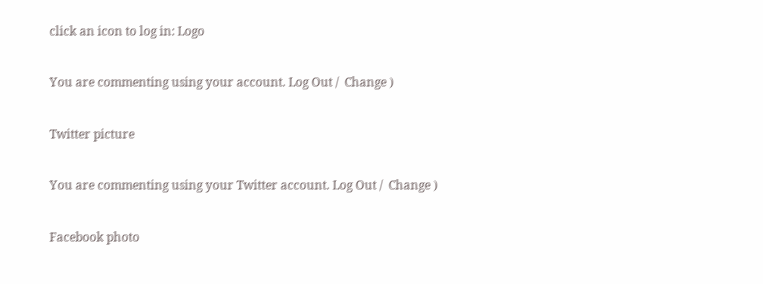click an icon to log in: Logo

You are commenting using your account. Log Out /  Change )

Twitter picture

You are commenting using your Twitter account. Log Out /  Change )

Facebook photo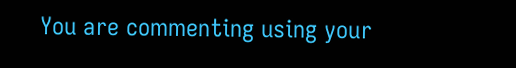You are commenting using your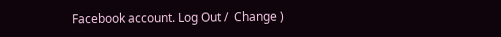Facebook account. Log Out /  Change )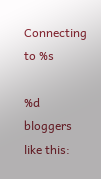Connecting to %s

%d bloggers like this: